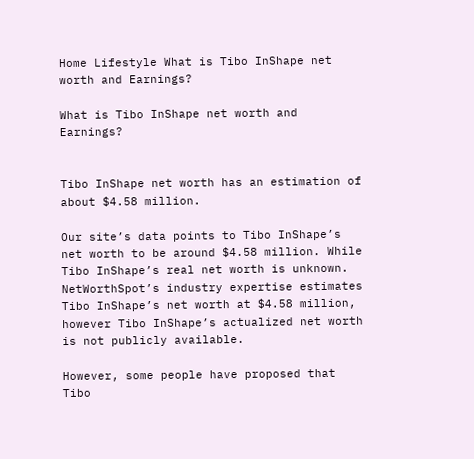Home Lifestyle What is Tibo InShape net worth and Earnings?

What is Tibo InShape net worth and Earnings?


Tibo InShape net worth has an estimation of about $4.58 million.

Our site’s data points to Tibo InShape’s net worth to be around $4.58 million. While Tibo InShape’s real net worth is unknown. NetWorthSpot’s industry expertise estimates Tibo InShape’s net worth at $4.58 million, however Tibo InShape’s actualized net worth is not publicly available.

However, some people have proposed that Tibo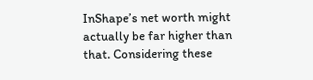InShape’s net worth might actually be far higher than that. Considering these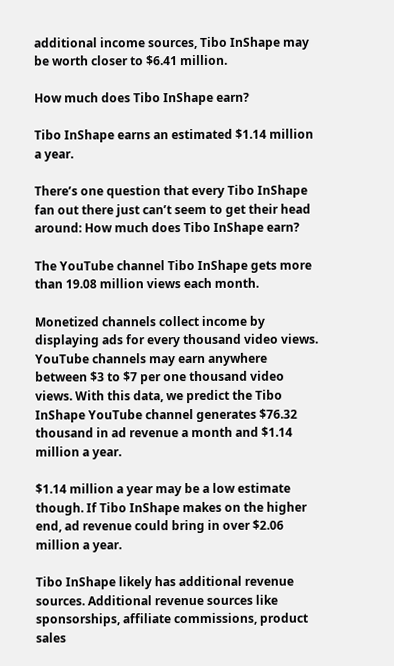additional income sources, Tibo InShape may be worth closer to $6.41 million.

How much does Tibo InShape earn?

Tibo InShape earns an estimated $1.14 million a year.

There’s one question that every Tibo InShape fan out there just can’t seem to get their head around: How much does Tibo InShape earn?

The YouTube channel Tibo InShape gets more than 19.08 million views each month.

Monetized channels collect income by displaying ads for every thousand video views. YouTube channels may earn anywhere between $3 to $7 per one thousand video views. With this data, we predict the Tibo InShape YouTube channel generates $76.32 thousand in ad revenue a month and $1.14 million a year.

$1.14 million a year may be a low estimate though. If Tibo InShape makes on the higher end, ad revenue could bring in over $2.06 million a year.

Tibo InShape likely has additional revenue sources. Additional revenue sources like sponsorships, affiliate commissions, product sales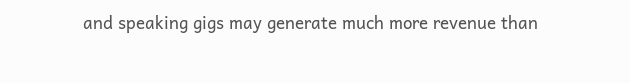and speaking gigs may generate much more revenue than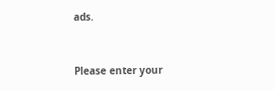ads.


Please enter your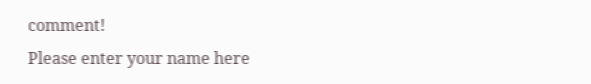comment!
Please enter your name here